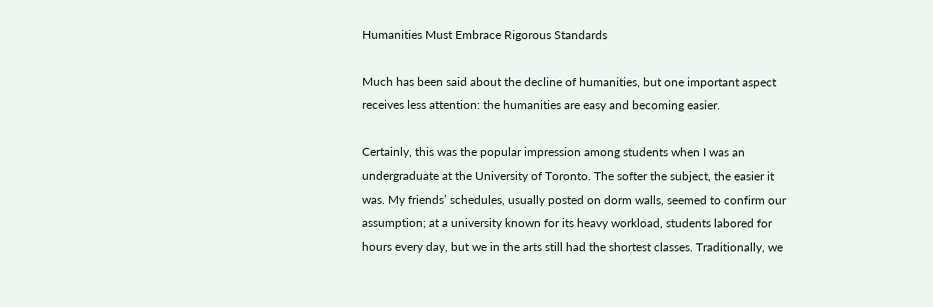Humanities Must Embrace Rigorous Standards

Much has been said about the decline of humanities, but one important aspect receives less attention: the humanities are easy and becoming easier.

Certainly, this was the popular impression among students when I was an undergraduate at the University of Toronto. The softer the subject, the easier it was. My friends’ schedules, usually posted on dorm walls, seemed to confirm our assumption; at a university known for its heavy workload, students labored for hours every day, but we in the arts still had the shortest classes. Traditionally, we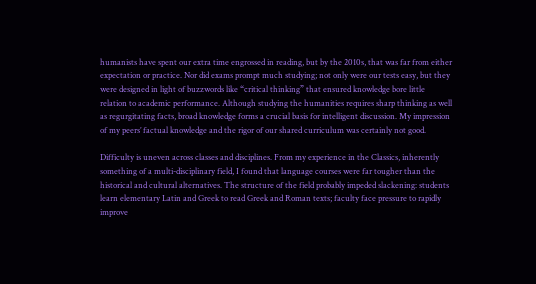humanists have spent our extra time engrossed in reading, but by the 2010s, that was far from either expectation or practice. Nor did exams prompt much studying; not only were our tests easy, but they were designed in light of buzzwords like “critical thinking” that ensured knowledge bore little relation to academic performance. Although studying the humanities requires sharp thinking as well as regurgitating facts, broad knowledge forms a crucial basis for intelligent discussion. My impression of my peers’ factual knowledge and the rigor of our shared curriculum was certainly not good.

Difficulty is uneven across classes and disciplines. From my experience in the Classics, inherently something of a multi-disciplinary field, I found that language courses were far tougher than the historical and cultural alternatives. The structure of the field probably impeded slackening: students learn elementary Latin and Greek to read Greek and Roman texts; faculty face pressure to rapidly improve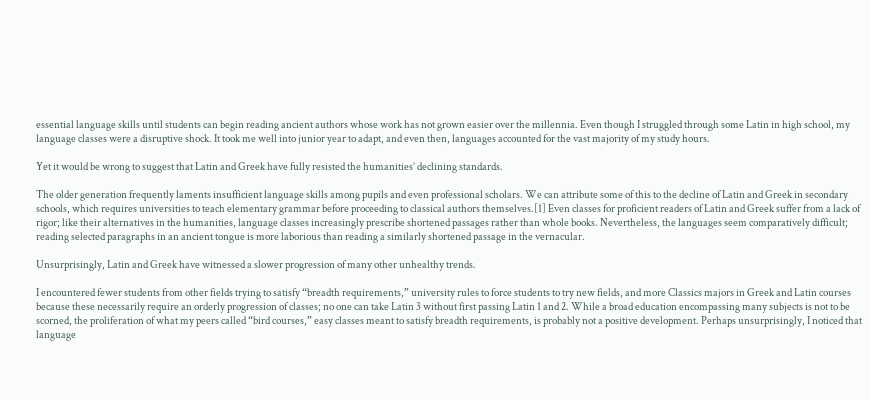essential language skills until students can begin reading ancient authors whose work has not grown easier over the millennia. Even though I struggled through some Latin in high school, my language classes were a disruptive shock. It took me well into junior year to adapt, and even then, languages accounted for the vast majority of my study hours.

Yet it would be wrong to suggest that Latin and Greek have fully resisted the humanities’ declining standards.

The older generation frequently laments insufficient language skills among pupils and even professional scholars. We can attribute some of this to the decline of Latin and Greek in secondary schools, which requires universities to teach elementary grammar before proceeding to classical authors themselves.[1] Even classes for proficient readers of Latin and Greek suffer from a lack of rigor; like their alternatives in the humanities, language classes increasingly prescribe shortened passages rather than whole books. Nevertheless, the languages seem comparatively difficult; reading selected paragraphs in an ancient tongue is more laborious than reading a similarly shortened passage in the vernacular.

Unsurprisingly, Latin and Greek have witnessed a slower progression of many other unhealthy trends.

I encountered fewer students from other fields trying to satisfy “breadth requirements,” university rules to force students to try new fields, and more Classics majors in Greek and Latin courses because these necessarily require an orderly progression of classes; no one can take Latin 3 without first passing Latin 1 and 2. While a broad education encompassing many subjects is not to be scorned, the proliferation of what my peers called “bird courses,” easy classes meant to satisfy breadth requirements, is probably not a positive development. Perhaps unsurprisingly, I noticed that language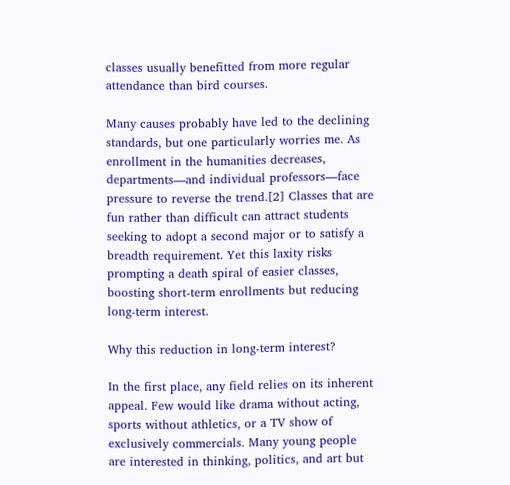classes usually benefitted from more regular attendance than bird courses.

Many causes probably have led to the declining standards, but one particularly worries me. As enrollment in the humanities decreases, departments—and individual professors—face pressure to reverse the trend.[2] Classes that are fun rather than difficult can attract students seeking to adopt a second major or to satisfy a breadth requirement. Yet this laxity risks prompting a death spiral of easier classes, boosting short-term enrollments but reducing long-term interest.

Why this reduction in long-term interest?

In the first place, any field relies on its inherent appeal. Few would like drama without acting, sports without athletics, or a TV show of exclusively commercials. Many young people are interested in thinking, politics, and art but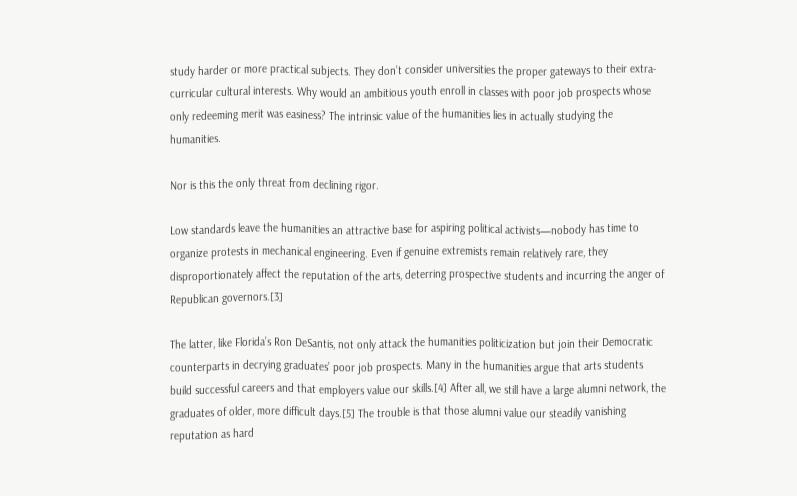study harder or more practical subjects. They don’t consider universities the proper gateways to their extra-curricular cultural interests. Why would an ambitious youth enroll in classes with poor job prospects whose only redeeming merit was easiness? The intrinsic value of the humanities lies in actually studying the humanities.

Nor is this the only threat from declining rigor.

Low standards leave the humanities an attractive base for aspiring political activists—nobody has time to organize protests in mechanical engineering. Even if genuine extremists remain relatively rare, they disproportionately affect the reputation of the arts, deterring prospective students and incurring the anger of Republican governors.[3]

The latter, like Florida’s Ron DeSantis, not only attack the humanities politicization but join their Democratic counterparts in decrying graduates’ poor job prospects. Many in the humanities argue that arts students build successful careers and that employers value our skills.[4] After all, we still have a large alumni network, the graduates of older, more difficult days.[5] The trouble is that those alumni value our steadily vanishing reputation as hard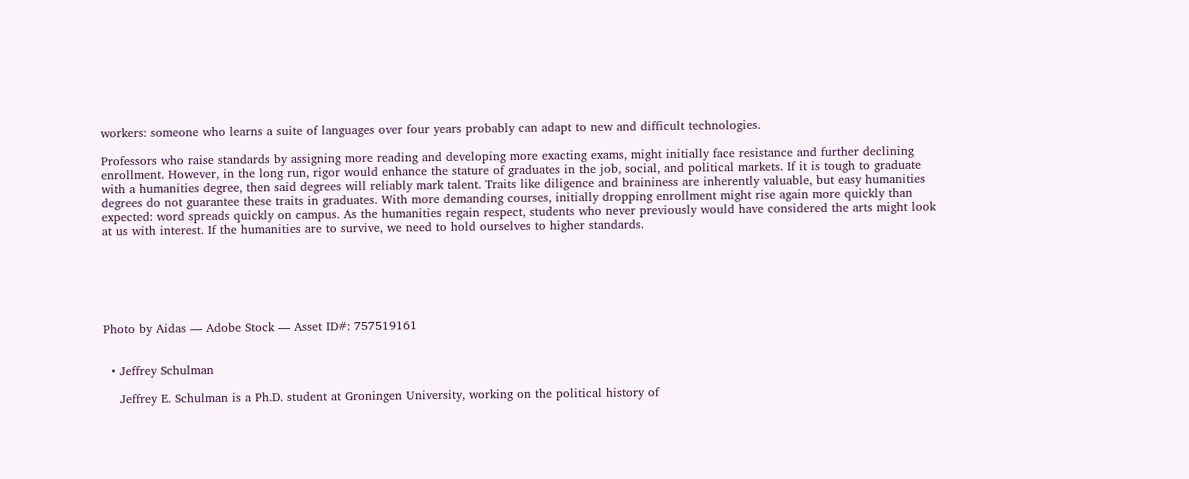workers: someone who learns a suite of languages over four years probably can adapt to new and difficult technologies.

Professors who raise standards by assigning more reading and developing more exacting exams, might initially face resistance and further declining enrollment. However, in the long run, rigor would enhance the stature of graduates in the job, social, and political markets. If it is tough to graduate with a humanities degree, then said degrees will reliably mark talent. Traits like diligence and braininess are inherently valuable, but easy humanities degrees do not guarantee these traits in graduates. With more demanding courses, initially dropping enrollment might rise again more quickly than expected: word spreads quickly on campus. As the humanities regain respect, students who never previously would have considered the arts might look at us with interest. If the humanities are to survive, we need to hold ourselves to higher standards.






Photo by Aidas — Adobe Stock — Asset ID#: 757519161


  • Jeffrey Schulman

    Jeffrey E. Schulman is a Ph.D. student at Groningen University, working on the political history of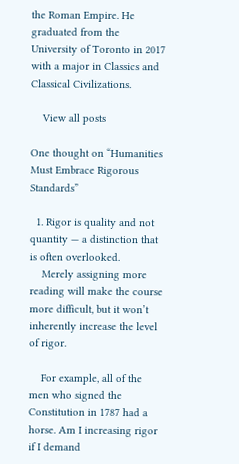the Roman Empire. He graduated from the University of Toronto in 2017 with a major in Classics and Classical Civilizations.

    View all posts

One thought on “Humanities Must Embrace Rigorous Standards”

  1. Rigor is quality and not quantity — a distinction that is often overlooked.
    Merely assigning more reading will make the course more difficult, but it won’t inherently increase the level of rigor.

    For example, all of the men who signed the Constitution in 1787 had a horse. Am I increasing rigor if I demand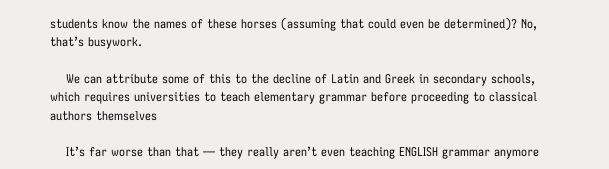students know the names of these horses (assuming that could even be determined)? No, that’s busywork.

    We can attribute some of this to the decline of Latin and Greek in secondary schools, which requires universities to teach elementary grammar before proceeding to classical authors themselves

    It’s far worse than that — they really aren’t even teaching ENGLISH grammar anymore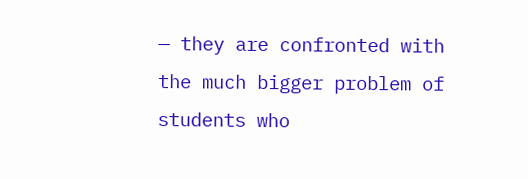— they are confronted with the much bigger problem of students who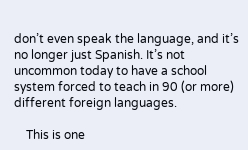don’t even speak the language, and it’s no longer just Spanish. It’s not uncommon today to have a school system forced to teach in 90 (or more) different foreign languages.

    This is one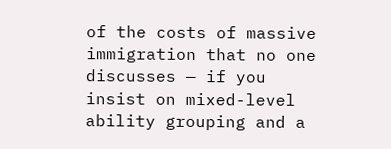of the costs of massive immigration that no one discusses — if you insist on mixed-level ability grouping and a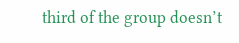third of the group doesn’t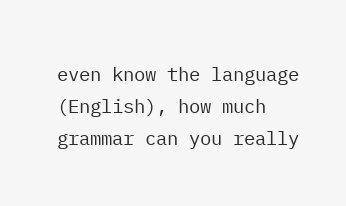even know the language (English), how much grammar can you really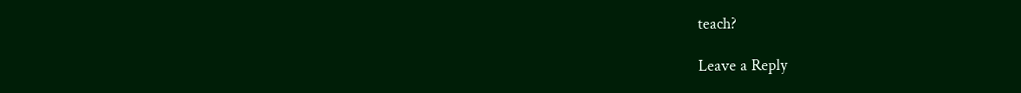teach?

Leave a Reply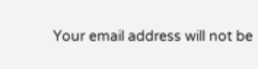Your email address will not be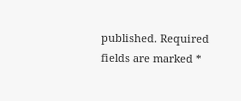published. Required fields are marked *